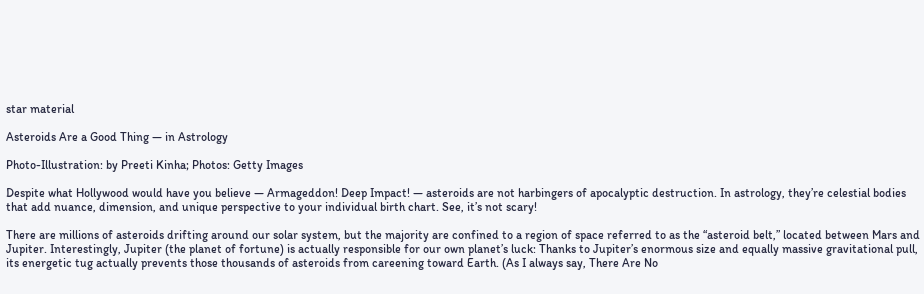star material

Asteroids Are a Good Thing — in Astrology

Photo-Illustration: by Preeti Kinha; Photos: Getty Images

Despite what Hollywood would have you believe — Armageddon! Deep Impact! — asteroids are not harbingers of apocalyptic destruction. In astrology, they’re celestial bodies that add nuance, dimension, and unique perspective to your individual birth chart. See, it’s not scary!

There are millions of asteroids drifting around our solar system, but the majority are confined to a region of space referred to as the “asteroid belt,” located between Mars and Jupiter. Interestingly, Jupiter (the planet of fortune) is actually responsible for our own planet’s luck: Thanks to Jupiter’s enormous size and equally massive gravitational pull, its energetic tug actually prevents those thousands of asteroids from careening toward Earth. (As I always say, There Are No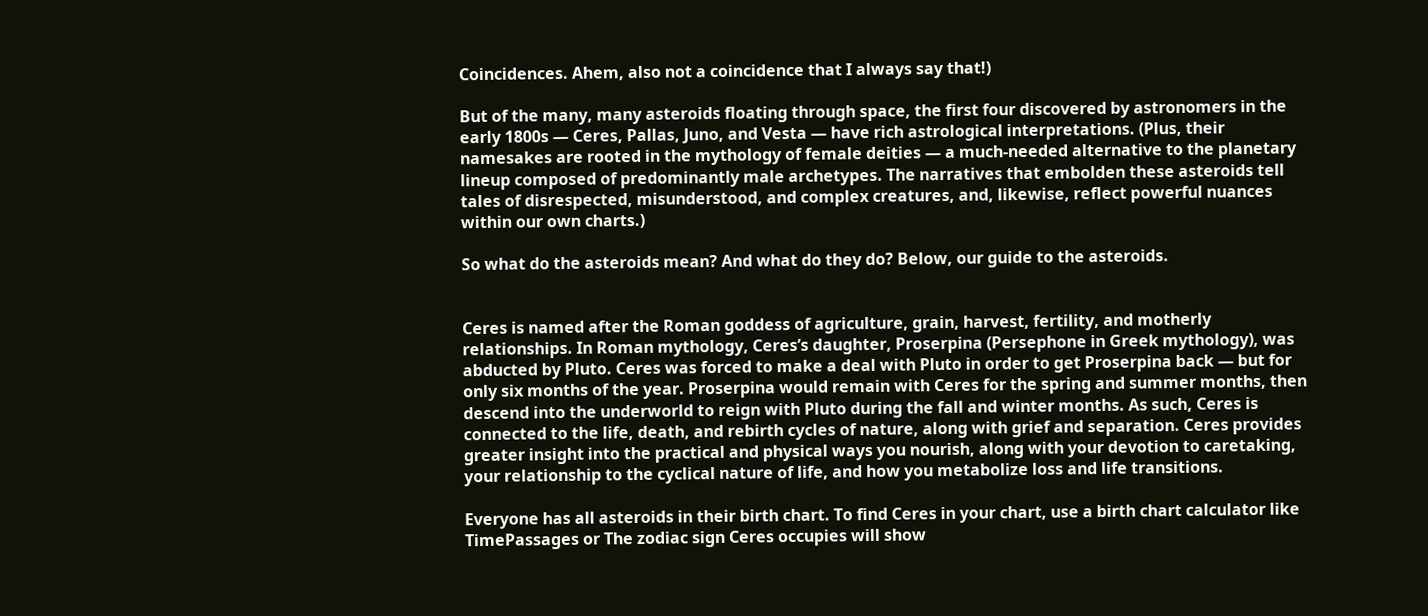Coincidences. Ahem, also not a coincidence that I always say that!)

But of the many, many asteroids floating through space, the first four discovered by astronomers in the early 1800s — Ceres, Pallas, Juno, and Vesta — have rich astrological interpretations. (Plus, their namesakes are rooted in the mythology of female deities — a much-needed alternative to the planetary lineup composed of predominantly male archetypes. The narratives that embolden these asteroids tell tales of disrespected, misunderstood, and complex creatures, and, likewise, reflect powerful nuances within our own charts.)

So what do the asteroids mean? And what do they do? Below, our guide to the asteroids.


Ceres is named after the Roman goddess of agriculture, grain, harvest, fertility, and motherly relationships. In Roman mythology, Ceres’s daughter, Proserpina (Persephone in Greek mythology), was abducted by Pluto. Ceres was forced to make a deal with Pluto in order to get Proserpina back — but for only six months of the year. Proserpina would remain with Ceres for the spring and summer months, then descend into the underworld to reign with Pluto during the fall and winter months. As such, Ceres is connected to the life, death, and rebirth cycles of nature, along with grief and separation. Ceres provides greater insight into the practical and physical ways you nourish, along with your devotion to caretaking, your relationship to the cyclical nature of life, and how you metabolize loss and life transitions.

Everyone has all asteroids in their birth chart. To find Ceres in your chart, use a birth chart calculator like TimePassages or The zodiac sign Ceres occupies will show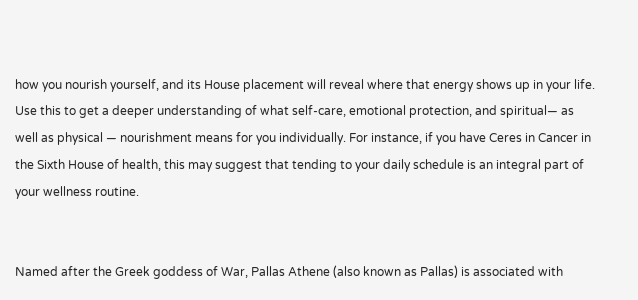how you nourish yourself, and its House placement will reveal where that energy shows up in your life. Use this to get a deeper understanding of what self-care, emotional protection, and spiritual— as well as physical — nourishment means for you individually. For instance, if you have Ceres in Cancer in the Sixth House of health, this may suggest that tending to your daily schedule is an integral part of your wellness routine.


Named after the Greek goddess of War, Pallas Athene (also known as Pallas) is associated with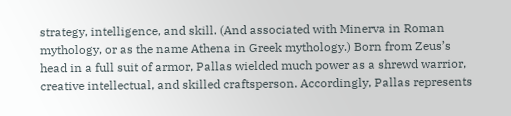strategy, intelligence, and skill. (And associated with Minerva in Roman mythology, or as the name Athena in Greek mythology.) Born from Zeus’s head in a full suit of armor, Pallas wielded much power as a shrewd warrior, creative intellectual, and skilled craftsperson. Accordingly, Pallas represents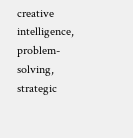creative intelligence, problem-solving, strategic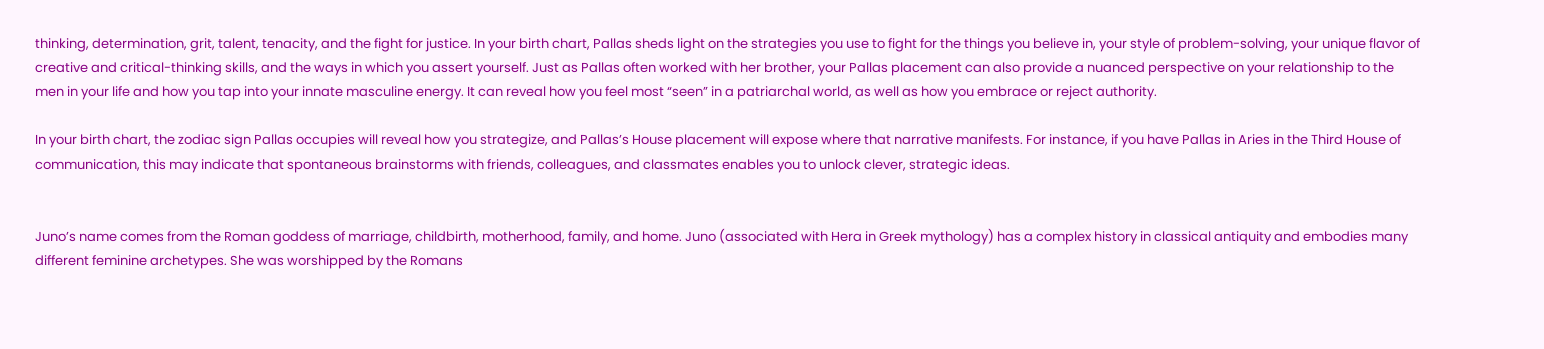thinking, determination, grit, talent, tenacity, and the fight for justice. In your birth chart, Pallas sheds light on the strategies you use to fight for the things you believe in, your style of problem-solving, your unique flavor of creative and critical-thinking skills, and the ways in which you assert yourself. Just as Pallas often worked with her brother, your Pallas placement can also provide a nuanced perspective on your relationship to the men in your life and how you tap into your innate masculine energy. It can reveal how you feel most “seen” in a patriarchal world, as well as how you embrace or reject authority.

In your birth chart, the zodiac sign Pallas occupies will reveal how you strategize, and Pallas’s House placement will expose where that narrative manifests. For instance, if you have Pallas in Aries in the Third House of communication, this may indicate that spontaneous brainstorms with friends, colleagues, and classmates enables you to unlock clever, strategic ideas.


Juno’s name comes from the Roman goddess of marriage, childbirth, motherhood, family, and home. Juno (associated with Hera in Greek mythology) has a complex history in classical antiquity and embodies many different feminine archetypes. She was worshipped by the Romans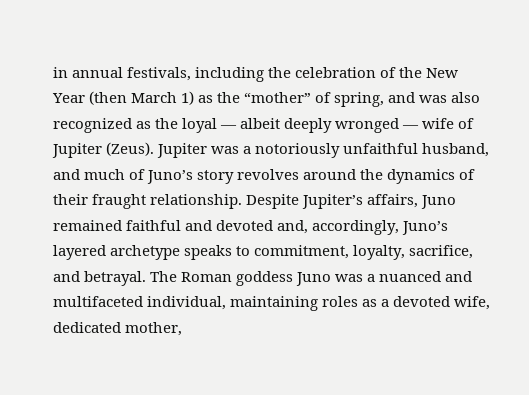in annual festivals, including the celebration of the New Year (then March 1) as the “mother” of spring, and was also recognized as the loyal — albeit deeply wronged — wife of Jupiter (Zeus). Jupiter was a notoriously unfaithful husband, and much of Juno’s story revolves around the dynamics of their fraught relationship. Despite Jupiter’s affairs, Juno remained faithful and devoted and, accordingly, Juno’s layered archetype speaks to commitment, loyalty, sacrifice, and betrayal. The Roman goddess Juno was a nuanced and multifaceted individual, maintaining roles as a devoted wife, dedicated mother,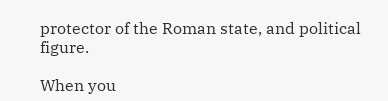protector of the Roman state, and political figure.

When you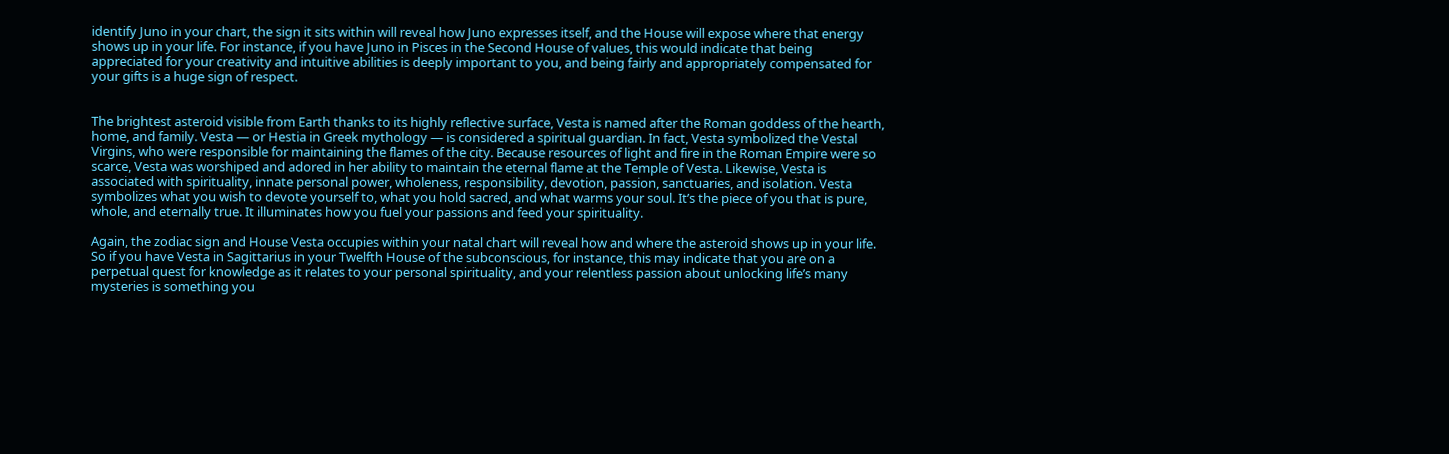identify Juno in your chart, the sign it sits within will reveal how Juno expresses itself, and the House will expose where that energy shows up in your life. For instance, if you have Juno in Pisces in the Second House of values, this would indicate that being appreciated for your creativity and intuitive abilities is deeply important to you, and being fairly and appropriately compensated for your gifts is a huge sign of respect.


The brightest asteroid visible from Earth thanks to its highly reflective surface, Vesta is named after the Roman goddess of the hearth, home, and family. Vesta — or Hestia in Greek mythology — is considered a spiritual guardian. In fact, Vesta symbolized the Vestal Virgins, who were responsible for maintaining the flames of the city. Because resources of light and fire in the Roman Empire were so scarce, Vesta was worshiped and adored in her ability to maintain the eternal flame at the Temple of Vesta. Likewise, Vesta is associated with spirituality, innate personal power, wholeness, responsibility, devotion, passion, sanctuaries, and isolation. Vesta symbolizes what you wish to devote yourself to, what you hold sacred, and what warms your soul. It’s the piece of you that is pure, whole, and eternally true. It illuminates how you fuel your passions and feed your spirituality.

Again, the zodiac sign and House Vesta occupies within your natal chart will reveal how and where the asteroid shows up in your life. So if you have Vesta in Sagittarius in your Twelfth House of the subconscious, for instance, this may indicate that you are on a perpetual quest for knowledge as it relates to your personal spirituality, and your relentless passion about unlocking life’s many mysteries is something you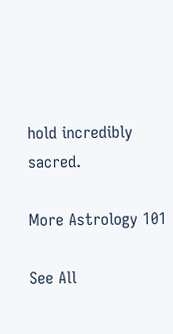hold incredibly sacred.

More Astrology 101

See All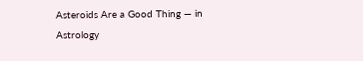Asteroids Are a Good Thing — in Astrology